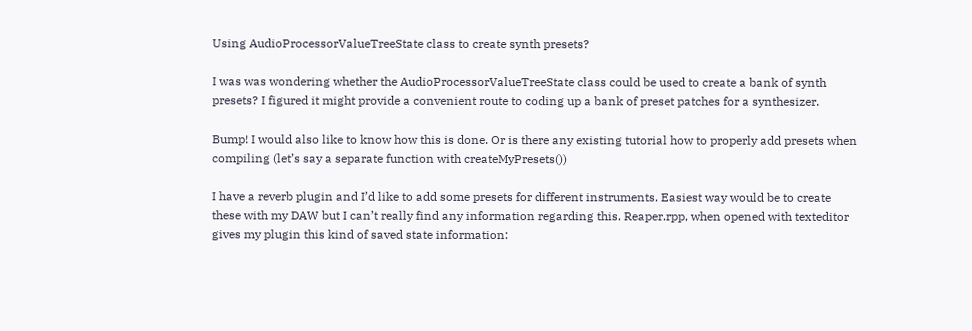Using AudioProcessorValueTreeState class to create synth presets?

I was was wondering whether the AudioProcessorValueTreeState class could be used to create a bank of synth presets? I figured it might provide a convenient route to coding up a bank of preset patches for a synthesizer.

Bump! I would also like to know how this is done. Or is there any existing tutorial how to properly add presets when compiling (let’s say a separate function with createMyPresets())

I have a reverb plugin and I’d like to add some presets for different instruments. Easiest way would be to create these with my DAW but I can’t really find any information regarding this. Reaper.rpp, when opened with texteditor gives my plugin this kind of saved state information: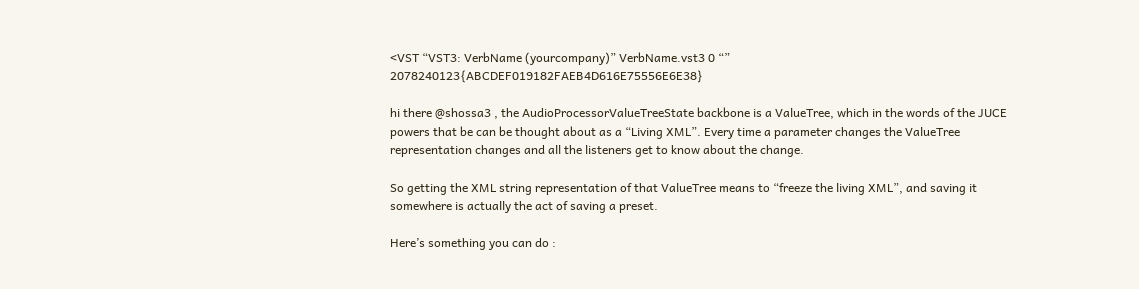<VST “VST3: VerbName (yourcompany)” VerbName.vst3 0 “” 2078240123{ABCDEF019182FAEB4D616E75556E6E38}

hi there @shossa3 , the AudioProcessorValueTreeState backbone is a ValueTree, which in the words of the JUCE powers that be can be thought about as a “Living XML”. Every time a parameter changes the ValueTree representation changes and all the listeners get to know about the change.

So getting the XML string representation of that ValueTree means to “freeze the living XML”, and saving it somewhere is actually the act of saving a preset.

Here’s something you can do :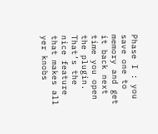Phase I : you save one to memory and get it back next time you open the plugin. That’s the nice feature that makes all yer knobs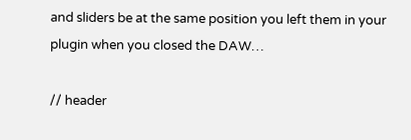and sliders be at the same position you left them in your plugin when you closed the DAW…

// header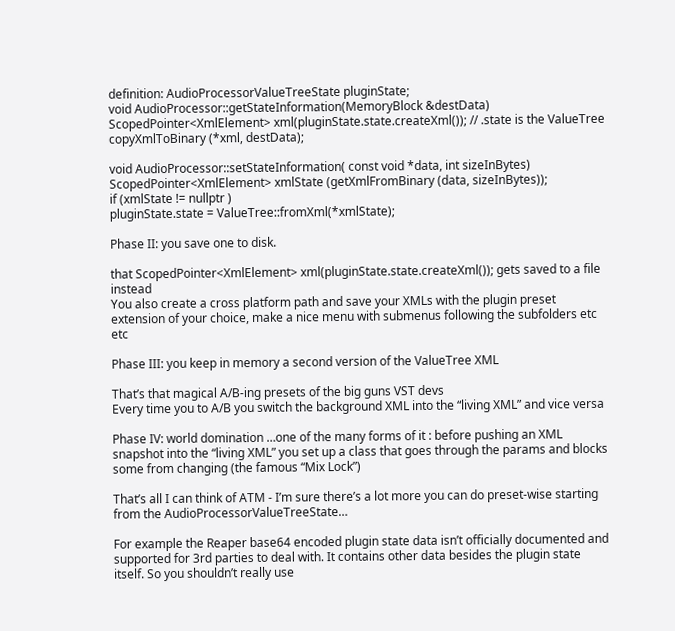definition: AudioProcessorValueTreeState pluginState;
void AudioProcessor::getStateInformation(MemoryBlock &destData)
ScopedPointer<XmlElement> xml(pluginState.state.createXml()); // .state is the ValueTree
copyXmlToBinary (*xml, destData);

void AudioProcessor::setStateInformation( const void *data, int sizeInBytes)
ScopedPointer<XmlElement> xmlState (getXmlFromBinary (data, sizeInBytes));
if (xmlState != nullptr )
pluginState.state = ValueTree::fromXml(*xmlState);

Phase II: you save one to disk.

that ScopedPointer<XmlElement> xml(pluginState.state.createXml()); gets saved to a file instead
You also create a cross platform path and save your XMLs with the plugin preset extension of your choice, make a nice menu with submenus following the subfolders etc etc

Phase III: you keep in memory a second version of the ValueTree XML

That’s that magical A/B-ing presets of the big guns VST devs
Every time you to A/B you switch the background XML into the “living XML” and vice versa

Phase IV: world domination …one of the many forms of it : before pushing an XML snapshot into the “living XML” you set up a class that goes through the params and blocks some from changing (the famous “Mix Lock”)

That’s all I can think of ATM - I’m sure there’s a lot more you can do preset-wise starting from the AudioProcessorValueTreeState…

For example the Reaper base64 encoded plugin state data isn’t officially documented and supported for 3rd parties to deal with. It contains other data besides the plugin state itself. So you shouldn’t really use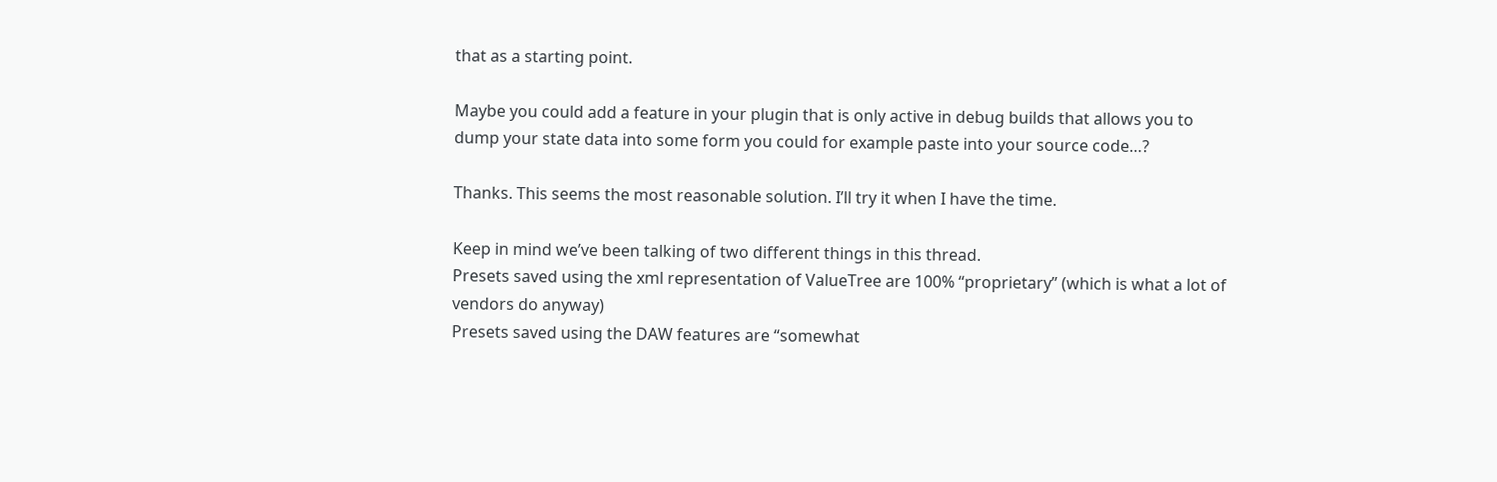that as a starting point.

Maybe you could add a feature in your plugin that is only active in debug builds that allows you to dump your state data into some form you could for example paste into your source code…?

Thanks. This seems the most reasonable solution. I’ll try it when I have the time.

Keep in mind we’ve been talking of two different things in this thread.
Presets saved using the xml representation of ValueTree are 100% “proprietary” (which is what a lot of vendors do anyway)
Presets saved using the DAW features are “somewhat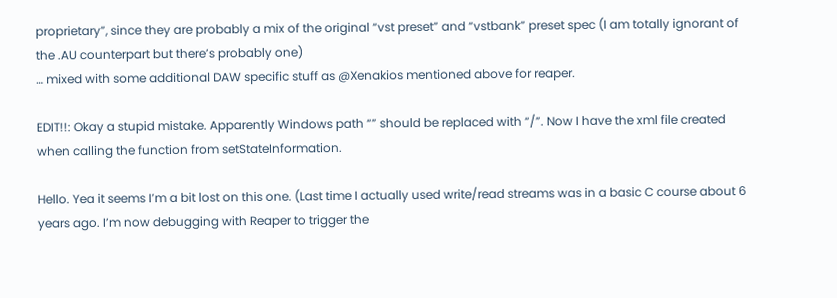proprietary”, since they are probably a mix of the original “vst preset” and “vstbank” preset spec (I am totally ignorant of the .AU counterpart but there’s probably one)
… mixed with some additional DAW specific stuff as @Xenakios mentioned above for reaper.

EDIT!!: Okay a stupid mistake. Apparently Windows path “” should be replaced with “/”. Now I have the xml file created when calling the function from setStateInformation.

Hello. Yea it seems I’m a bit lost on this one. (Last time I actually used write/read streams was in a basic C course about 6 years ago. I’m now debugging with Reaper to trigger the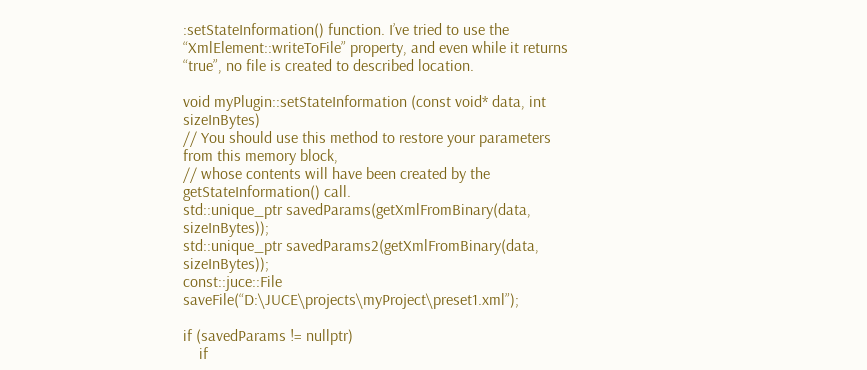:setStateInformation() function. I’ve tried to use the “XmlElement::writeToFile” property, and even while it returns “true”, no file is created to described location.

void myPlugin::setStateInformation (const void* data, int sizeInBytes)
// You should use this method to restore your parameters from this memory block,
// whose contents will have been created by the getStateInformation() call.
std::unique_ptr savedParams(getXmlFromBinary(data, sizeInBytes));
std::unique_ptr savedParams2(getXmlFromBinary(data, sizeInBytes));
const::juce::File saveFile(“D:\JUCE\projects\myProject\preset1.xml”);

if (savedParams != nullptr)
    if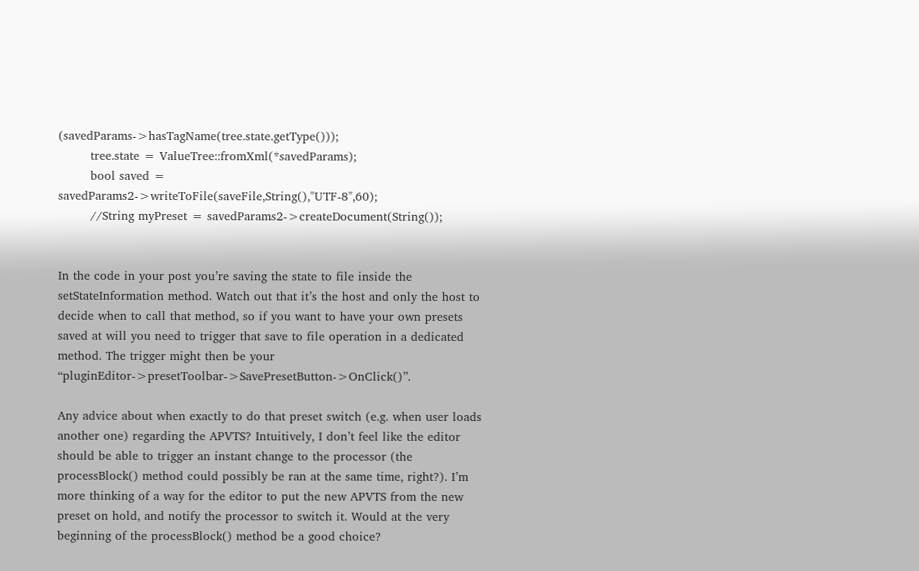(savedParams->hasTagName(tree.state.getType()));
        tree.state = ValueTree::fromXml(*savedParams);
        bool saved = savedParams2->writeToFile(saveFile,String(),"UTF-8",60);
        //String myPreset = savedParams2->createDocument(String());


In the code in your post you’re saving the state to file inside the setStateInformation method. Watch out that it’s the host and only the host to decide when to call that method, so if you want to have your own presets saved at will you need to trigger that save to file operation in a dedicated method. The trigger might then be your “pluginEditor->presetToolbar->SavePresetButton->OnClick()”.

Any advice about when exactly to do that preset switch (e.g. when user loads another one) regarding the APVTS? Intuitively, I don’t feel like the editor should be able to trigger an instant change to the processor (the processBlock() method could possibly be ran at the same time, right?). I’m more thinking of a way for the editor to put the new APVTS from the new preset on hold, and notify the processor to switch it. Would at the very beginning of the processBlock() method be a good choice?